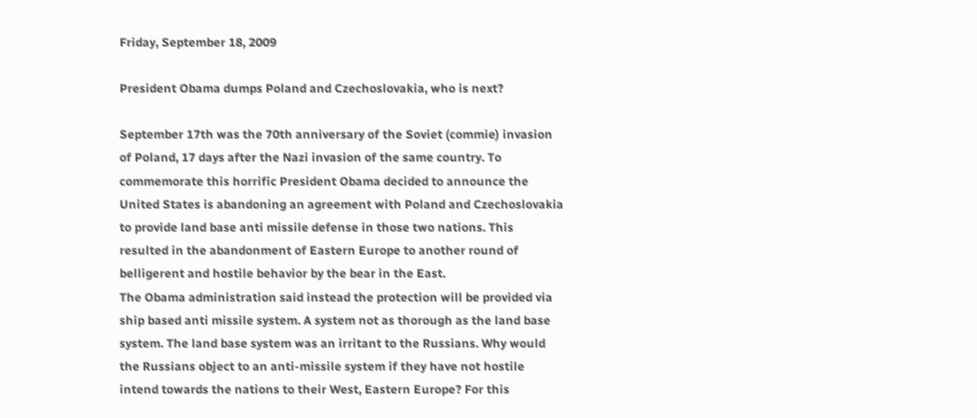Friday, September 18, 2009

President Obama dumps Poland and Czechoslovakia, who is next?

September 17th was the 70th anniversary of the Soviet (commie) invasion of Poland, 17 days after the Nazi invasion of the same country. To commemorate this horrific President Obama decided to announce the United States is abandoning an agreement with Poland and Czechoslovakia to provide land base anti missile defense in those two nations. This resulted in the abandonment of Eastern Europe to another round of belligerent and hostile behavior by the bear in the East.
The Obama administration said instead the protection will be provided via ship based anti missile system. A system not as thorough as the land base system. The land base system was an irritant to the Russians. Why would the Russians object to an anti-missile system if they have not hostile intend towards the nations to their West, Eastern Europe? For this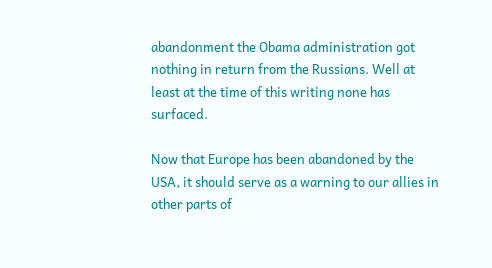abandonment the Obama administration got nothing in return from the Russians. Well at least at the time of this writing none has surfaced.

Now that Europe has been abandoned by the USA, it should serve as a warning to our allies in other parts of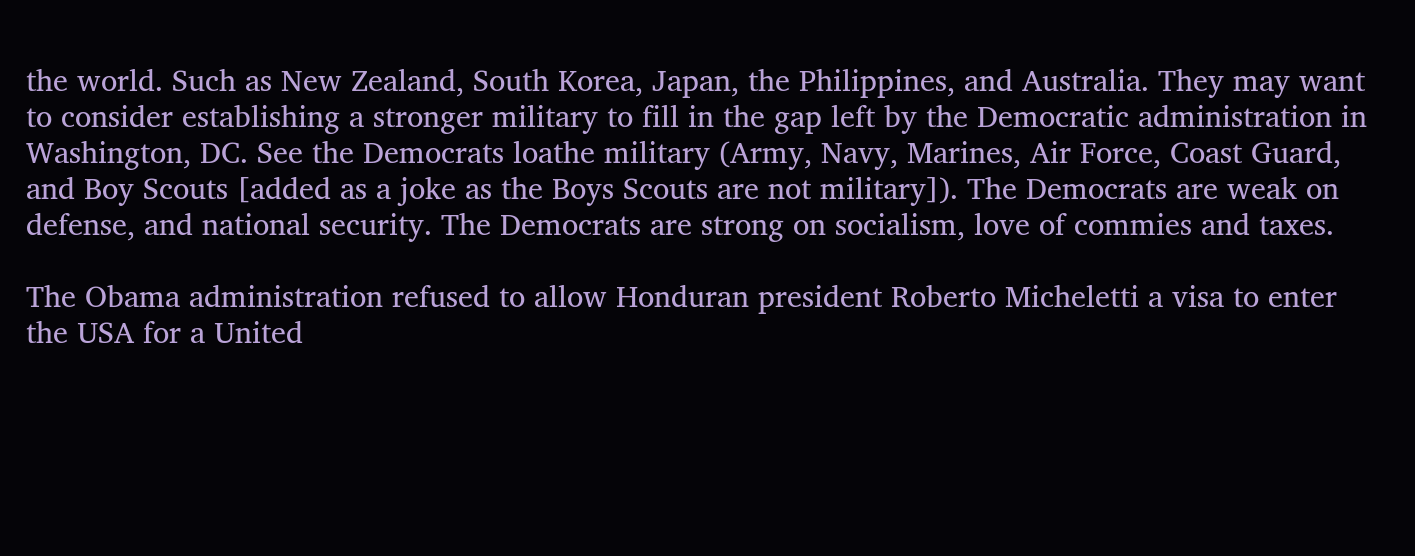the world. Such as New Zealand, South Korea, Japan, the Philippines, and Australia. They may want to consider establishing a stronger military to fill in the gap left by the Democratic administration in Washington, DC. See the Democrats loathe military (Army, Navy, Marines, Air Force, Coast Guard, and Boy Scouts [added as a joke as the Boys Scouts are not military]). The Democrats are weak on defense, and national security. The Democrats are strong on socialism, love of commies and taxes.

The Obama administration refused to allow Honduran president Roberto Micheletti a visa to enter the USA for a United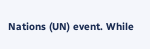Nations (UN) event. While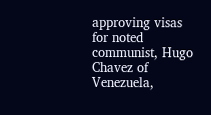approving visas for noted communist, Hugo Chavez of Venezuela,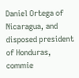Daniel Ortega of Nicaragua, and disposed president of Honduras, commie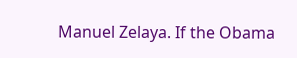Manuel Zelaya. If the Obama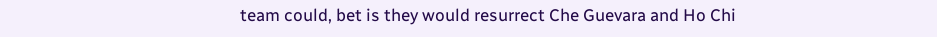team could, bet is they would resurrect Che Guevara and Ho Chi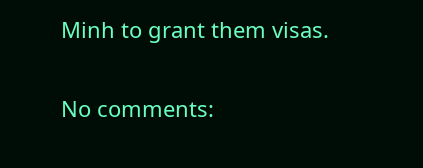Minh to grant them visas.

No comments: